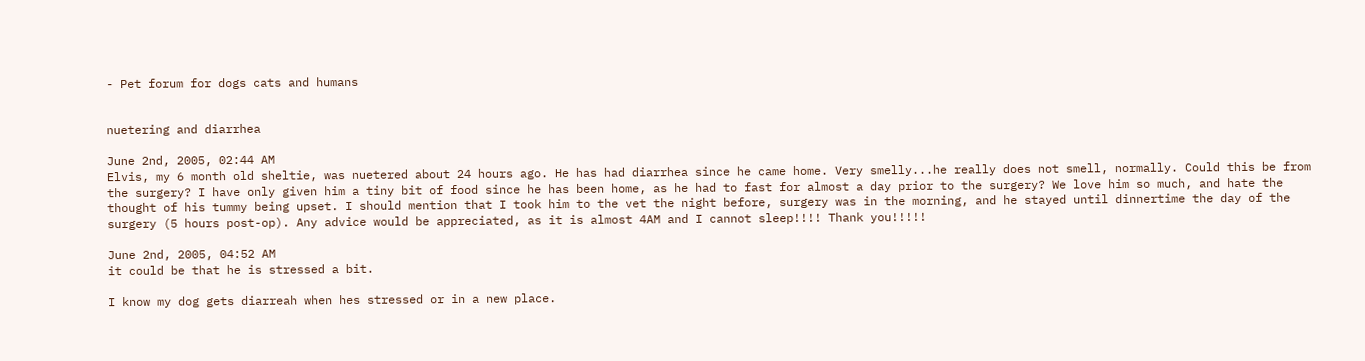- Pet forum for dogs cats and humans


nuetering and diarrhea

June 2nd, 2005, 02:44 AM
Elvis, my 6 month old sheltie, was nuetered about 24 hours ago. He has had diarrhea since he came home. Very smelly...he really does not smell, normally. Could this be from the surgery? I have only given him a tiny bit of food since he has been home, as he had to fast for almost a day prior to the surgery? We love him so much, and hate the thought of his tummy being upset. I should mention that I took him to the vet the night before, surgery was in the morning, and he stayed until dinnertime the day of the surgery (5 hours post-op). Any advice would be appreciated, as it is almost 4AM and I cannot sleep!!!! Thank you!!!!!

June 2nd, 2005, 04:52 AM
it could be that he is stressed a bit.

I know my dog gets diarreah when hes stressed or in a new place.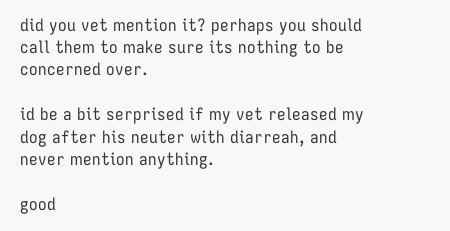did you vet mention it? perhaps you should call them to make sure its nothing to be concerned over.

id be a bit serprised if my vet released my dog after his neuter with diarreah, and never mention anything.

good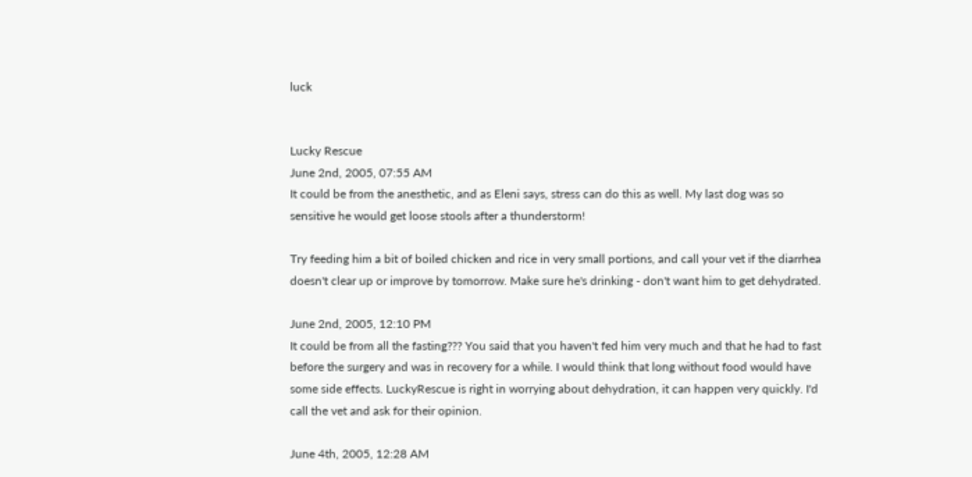luck


Lucky Rescue
June 2nd, 2005, 07:55 AM
It could be from the anesthetic, and as Eleni says, stress can do this as well. My last dog was so sensitive he would get loose stools after a thunderstorm!

Try feeding him a bit of boiled chicken and rice in very small portions, and call your vet if the diarrhea doesn't clear up or improve by tomorrow. Make sure he's drinking - don't want him to get dehydrated.

June 2nd, 2005, 12:10 PM
It could be from all the fasting??? You said that you haven't fed him very much and that he had to fast before the surgery and was in recovery for a while. I would think that long without food would have some side effects. LuckyRescue is right in worrying about dehydration, it can happen very quickly. I'd call the vet and ask for their opinion.

June 4th, 2005, 12:28 AM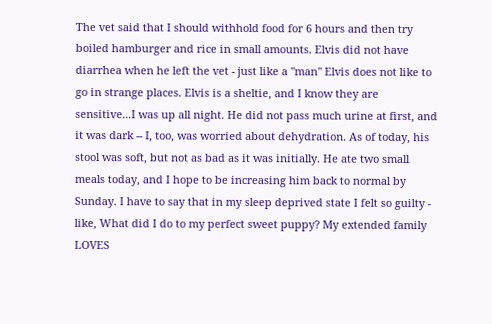The vet said that I should withhold food for 6 hours and then try boiled hamburger and rice in small amounts. Elvis did not have diarrhea when he left the vet - just like a "man" Elvis does not like to go in strange places. Elvis is a sheltie, and I know they are sensitive...I was up all night. He did not pass much urine at first, and it was dark -- I, too, was worried about dehydration. As of today, his stool was soft, but not as bad as it was initially. He ate two small meals today, and I hope to be increasing him back to normal by Sunday. I have to say that in my sleep deprived state I felt so guilty - like, What did I do to my perfect sweet puppy? My extended family LOVES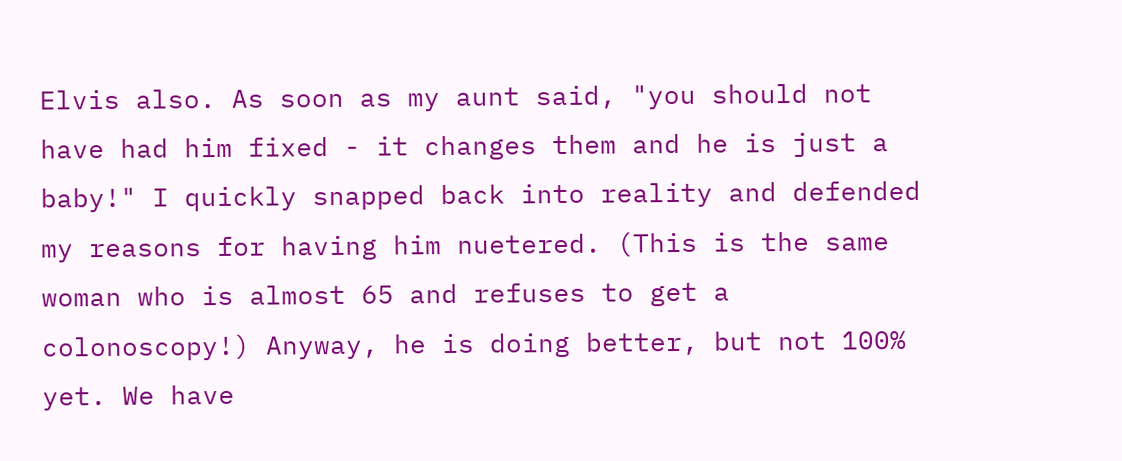Elvis also. As soon as my aunt said, "you should not have had him fixed - it changes them and he is just a baby!" I quickly snapped back into reality and defended my reasons for having him nuetered. (This is the same woman who is almost 65 and refuses to get a colonoscopy!) Anyway, he is doing better, but not 100% yet. We have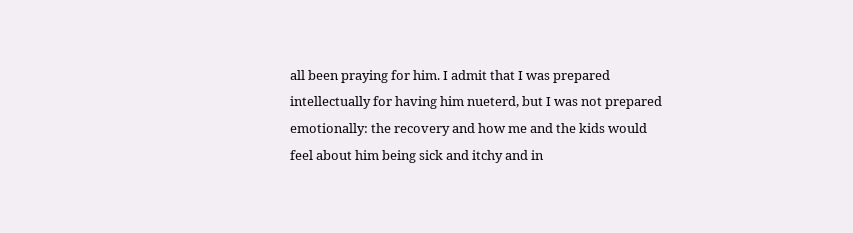all been praying for him. I admit that I was prepared intellectually for having him nueterd, but I was not prepared emotionally: the recovery and how me and the kids would feel about him being sick and itchy and in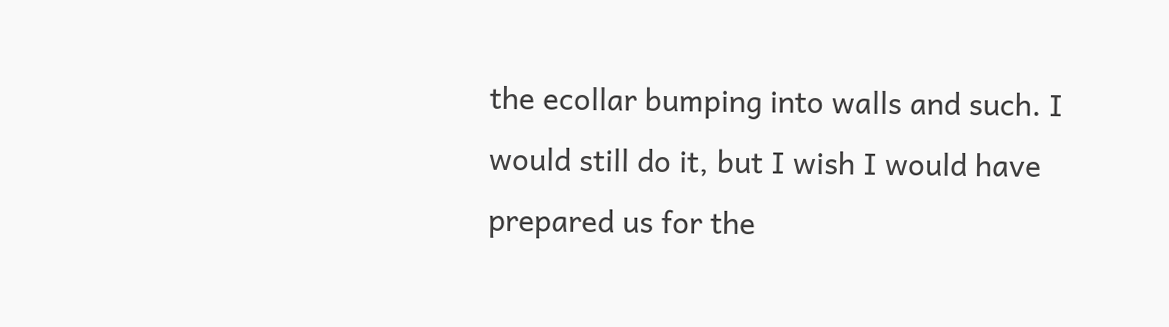the ecollar bumping into walls and such. I would still do it, but I wish I would have prepared us for the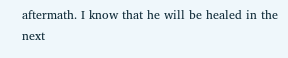aftermath. I know that he will be healed in the next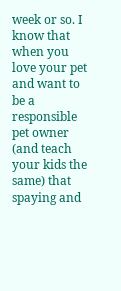week or so. I know that when you love your pet and want to be a responsible pet owner (and teach your kids the same) that spaying and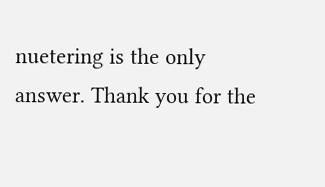nuetering is the only answer. Thank you for the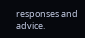responses and advice.